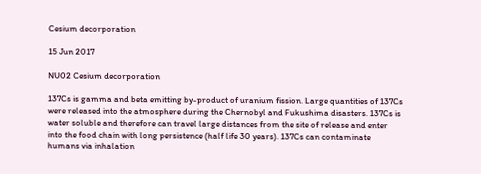Cesium decorporation

15 Jun 2017

NU02 Cesium decorporation

137Cs is gamma and beta emitting by-product of uranium fission. Large quantities of 137Cs were released into the atmosphere during the Chernobyl and Fukushima disasters. 137Cs is water soluble and therefore can travel large distances from the site of release and enter into the food chain with long persistence (half life 30 years). 137Cs can contaminate humans via inhalation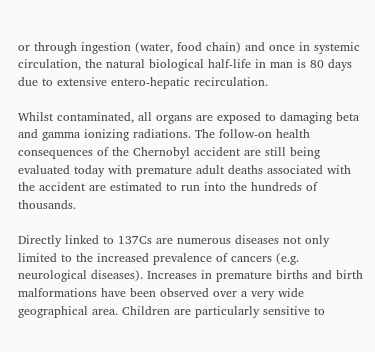or through ingestion (water, food chain) and once in systemic circulation, the natural biological half-life in man is 80 days due to extensive entero-hepatic recirculation.

Whilst contaminated, all organs are exposed to damaging beta and gamma ionizing radiations. The follow-on health consequences of the Chernobyl accident are still being evaluated today with premature adult deaths associated with the accident are estimated to run into the hundreds of thousands.

Directly linked to 137Cs are numerous diseases not only limited to the increased prevalence of cancers (e.g. neurological diseases). Increases in premature births and birth malformations have been observed over a very wide geographical area. Children are particularly sensitive to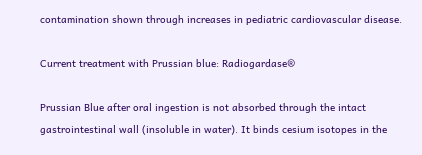contamination shown through increases in pediatric cardiovascular disease.

Current treatment with Prussian blue: Radiogardase®

Prussian Blue after oral ingestion is not absorbed through the intact gastrointestinal wall (insoluble in water). It binds cesium isotopes in the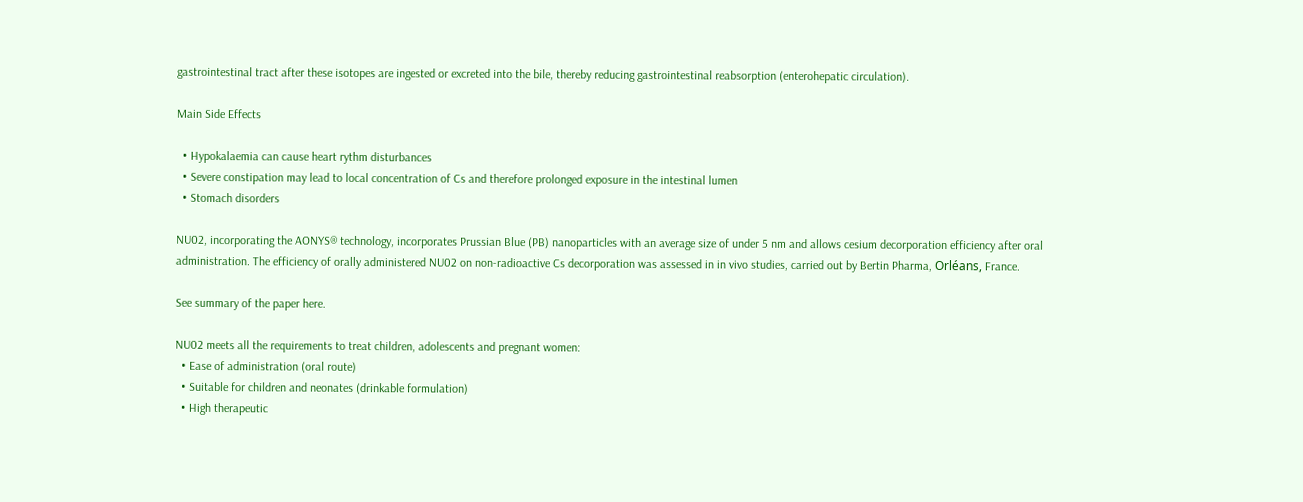gastrointestinal tract after these isotopes are ingested or excreted into the bile, thereby reducing gastrointestinal reabsorption (enterohepatic circulation).

Main Side Effects

  • Hypokalaemia can cause heart rythm disturbances
  • Severe constipation may lead to local concentration of Cs and therefore prolonged exposure in the intestinal lumen
  • Stomach disorders

NU02, incorporating the AONYS® technology, incorporates Prussian Blue (PB) nanoparticles with an average size of under 5 nm and allows cesium decorporation efficiency after oral administration. The efficiency of orally administered NU02 on non-radioactive Cs decorporation was assessed in in vivo studies, carried out by Bertin Pharma, Orléans, France.

See summary of the paper here.

NU02 meets all the requirements to treat children, adolescents and pregnant women:
  • Ease of administration (oral route)
  • Suitable for children and neonates (drinkable formulation)
  • High therapeutic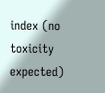index (no toxicity expected)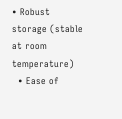• Robust storage (stable at room temperature)
  • Ease of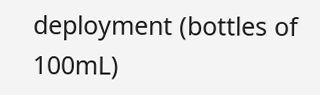deployment (bottles of 100mL)